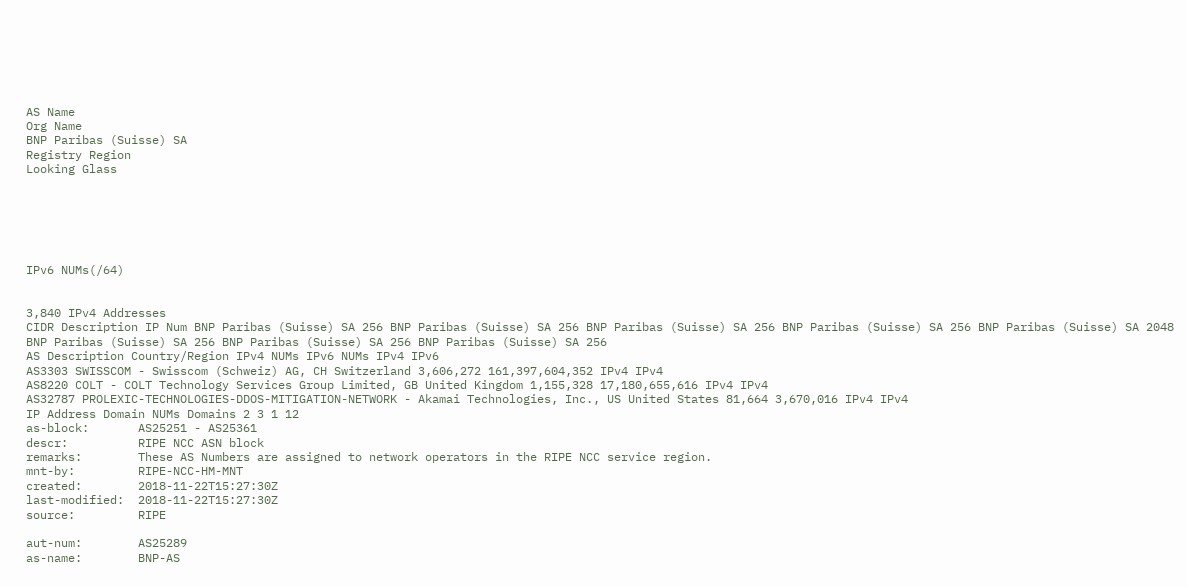AS Name
Org Name
BNP Paribas (Suisse) SA
Registry Region
Looking Glass






IPv6 NUMs(/64)


3,840 IPv4 Addresses
CIDR Description IP Num BNP Paribas (Suisse) SA 256 BNP Paribas (Suisse) SA 256 BNP Paribas (Suisse) SA 256 BNP Paribas (Suisse) SA 256 BNP Paribas (Suisse) SA 2048 BNP Paribas (Suisse) SA 256 BNP Paribas (Suisse) SA 256 BNP Paribas (Suisse) SA 256
AS Description Country/Region IPv4 NUMs IPv6 NUMs IPv4 IPv6
AS3303 SWISSCOM - Swisscom (Schweiz) AG, CH Switzerland 3,606,272 161,397,604,352 IPv4 IPv4
AS8220 COLT - COLT Technology Services Group Limited, GB United Kingdom 1,155,328 17,180,655,616 IPv4 IPv4
AS32787 PROLEXIC-TECHNOLOGIES-DDOS-MITIGATION-NETWORK - Akamai Technologies, Inc., US United States 81,664 3,670,016 IPv4 IPv4
IP Address Domain NUMs Domains 2 3 1 12
as-block:       AS25251 - AS25361
descr:          RIPE NCC ASN block
remarks:        These AS Numbers are assigned to network operators in the RIPE NCC service region.
mnt-by:         RIPE-NCC-HM-MNT
created:        2018-11-22T15:27:30Z
last-modified:  2018-11-22T15:27:30Z
source:         RIPE

aut-num:        AS25289
as-name:        BNP-AS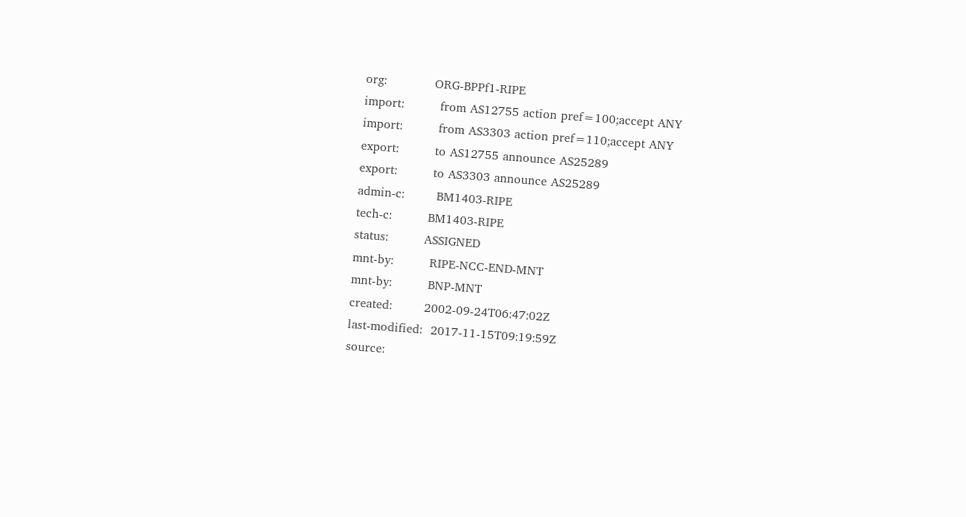org:            ORG-BPPf1-RIPE
import:         from AS12755 action pref=100;accept ANY
import:         from AS3303 action pref=110;accept ANY
export:         to AS12755 announce AS25289
export:         to AS3303 announce AS25289
admin-c:        BM1403-RIPE
tech-c:         BM1403-RIPE
status:         ASSIGNED
mnt-by:         RIPE-NCC-END-MNT
mnt-by:         BNP-MNT
created:        2002-09-24T06:47:02Z
last-modified:  2017-11-15T09:19:59Z
source: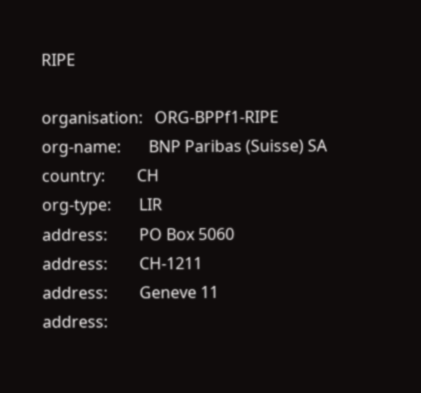RIPE

organisation:   ORG-BPPf1-RIPE
org-name:       BNP Paribas (Suisse) SA
country:        CH
org-type:       LIR
address:        PO Box 5060
address:        CH-1211
address:        Geneve 11
address: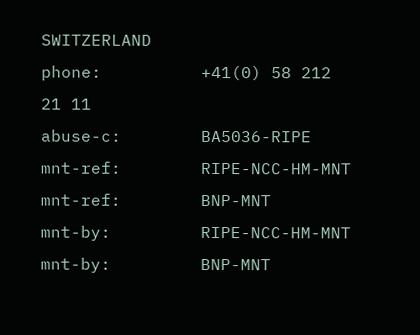SWITZERLAND
phone:          +41(0) 58 212 21 11
abuse-c:        BA5036-RIPE
mnt-ref:        RIPE-NCC-HM-MNT
mnt-ref:        BNP-MNT
mnt-by:         RIPE-NCC-HM-MNT
mnt-by:         BNP-MNT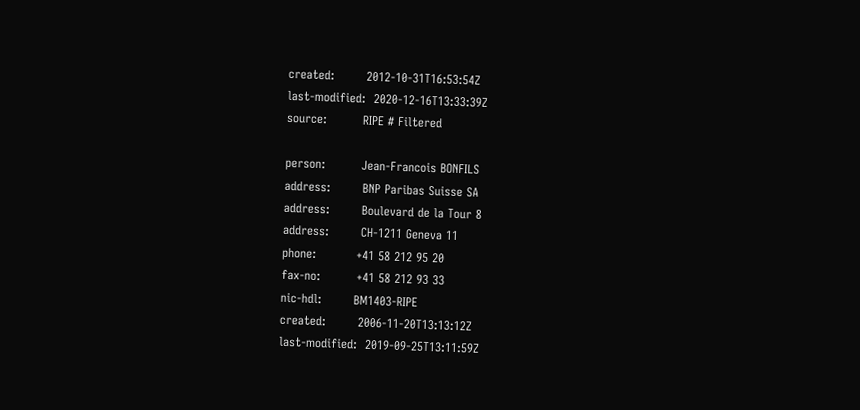created:        2012-10-31T16:53:54Z
last-modified:  2020-12-16T13:33:39Z
source:         RIPE # Filtered

person:         Jean-Francois BONFILS
address:        BNP Paribas Suisse SA
address:        Boulevard de la Tour 8
address:        CH-1211 Geneva 11
phone:          +41 58 212 95 20
fax-no:         +41 58 212 93 33
nic-hdl:        BM1403-RIPE
created:        2006-11-20T13:13:12Z
last-modified:  2019-09-25T13:11:59Z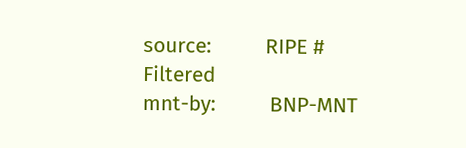source:         RIPE # Filtered
mnt-by:         BNP-MNT